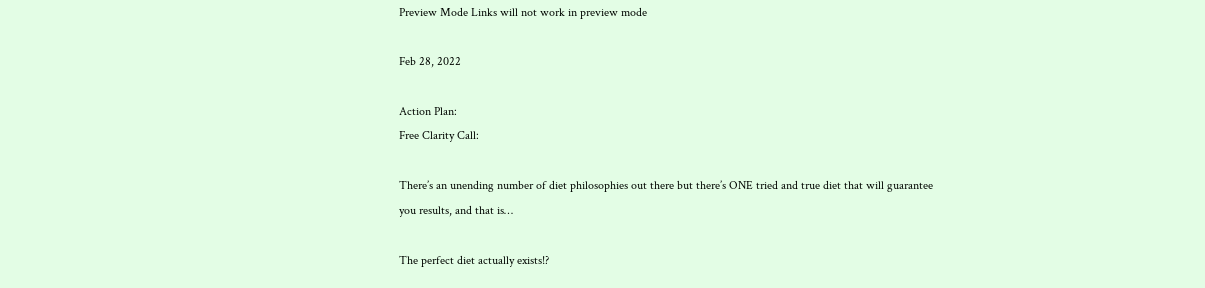Preview Mode Links will not work in preview mode

Feb 28, 2022

Action Plan:
Free Clarity Call:

There’s an unending number of diet philosophies out there but there’s ONE tried and true diet that will guarantee you results, and that is…

The perfect diet actually exists!?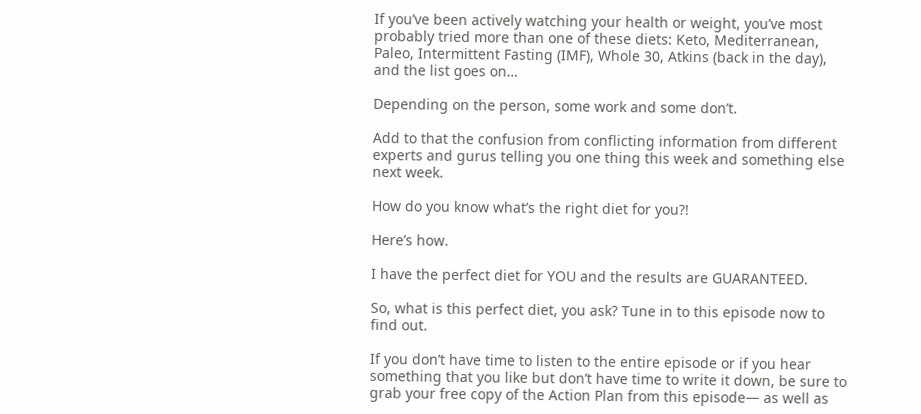If you’ve been actively watching your health or weight, you’ve most probably tried more than one of these diets: Keto, Mediterranean, Paleo, Intermittent Fasting (IMF), Whole 30, Atkins (back in the day), and the list goes on…

Depending on the person, some work and some don’t.

Add to that the confusion from conflicting information from different experts and gurus telling you one thing this week and something else next week.

How do you know what’s the right diet for you?!

Here’s how.

I have the perfect diet for YOU and the results are GUARANTEED.

So, what is this perfect diet, you ask? Tune in to this episode now to find out.

If you don’t have time to listen to the entire episode or if you hear something that you like but don’t have time to write it down, be sure to grab your free copy of the Action Plan from this episode— as well as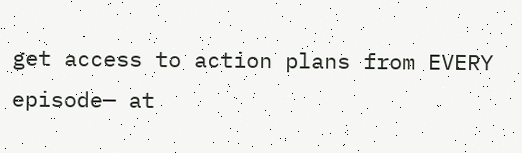get access to action plans from EVERY episode— at